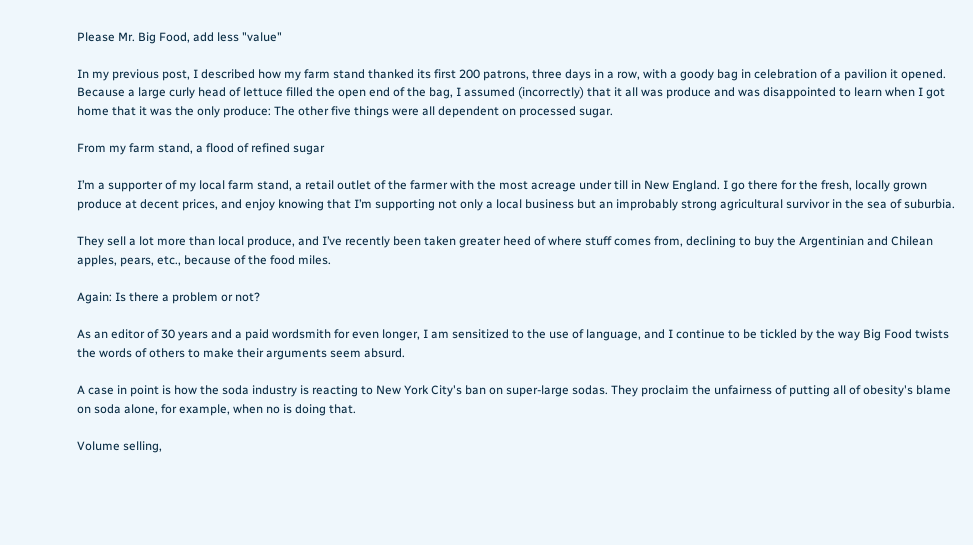Please Mr. Big Food, add less "value"

In my previous post, I described how my farm stand thanked its first 200 patrons, three days in a row, with a goody bag in celebration of a pavilion it opened. Because a large curly head of lettuce filled the open end of the bag, I assumed (incorrectly) that it all was produce and was disappointed to learn when I got home that it was the only produce: The other five things were all dependent on processed sugar.

From my farm stand, a flood of refined sugar

I’m a supporter of my local farm stand, a retail outlet of the farmer with the most acreage under till in New England. I go there for the fresh, locally grown produce at decent prices, and enjoy knowing that I’m supporting not only a local business but an improbably strong agricultural survivor in the sea of suburbia.

They sell a lot more than local produce, and I’ve recently been taken greater heed of where stuff comes from, declining to buy the Argentinian and Chilean apples, pears, etc., because of the food miles.

Again: Is there a problem or not?

As an editor of 30 years and a paid wordsmith for even longer, I am sensitized to the use of language, and I continue to be tickled by the way Big Food twists the words of others to make their arguments seem absurd.

A case in point is how the soda industry is reacting to New York City's ban on super-large sodas. They proclaim the unfairness of putting all of obesity's blame on soda alone, for example, when no is doing that.

Volume selling,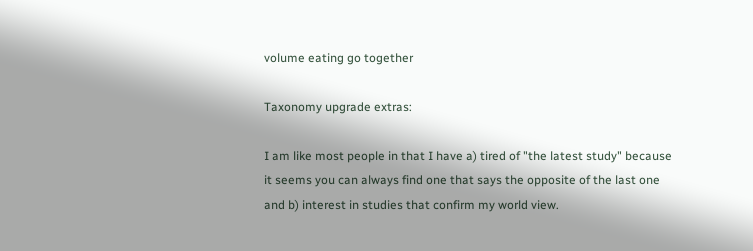volume eating go together

Taxonomy upgrade extras:

I am like most people in that I have a) tired of "the latest study" because it seems you can always find one that says the opposite of the last one and b) interest in studies that confirm my world view.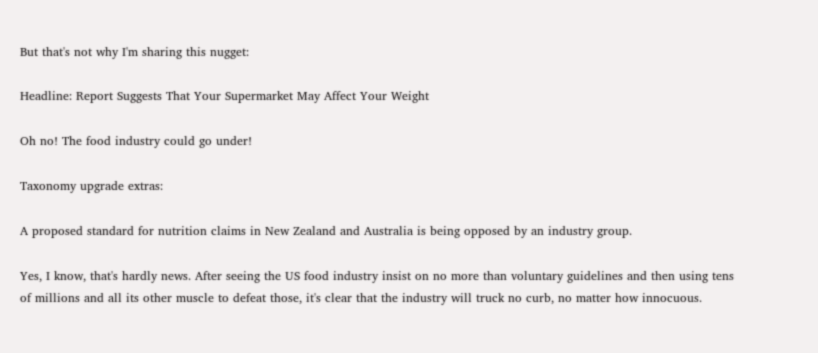But that's not why I'm sharing this nugget:

Headline: Report Suggests That Your Supermarket May Affect Your Weight

Oh no! The food industry could go under!

Taxonomy upgrade extras:

A proposed standard for nutrition claims in New Zealand and Australia is being opposed by an industry group.

Yes, I know, that's hardly news. After seeing the US food industry insist on no more than voluntary guidelines and then using tens of millions and all its other muscle to defeat those, it's clear that the industry will truck no curb, no matter how innocuous.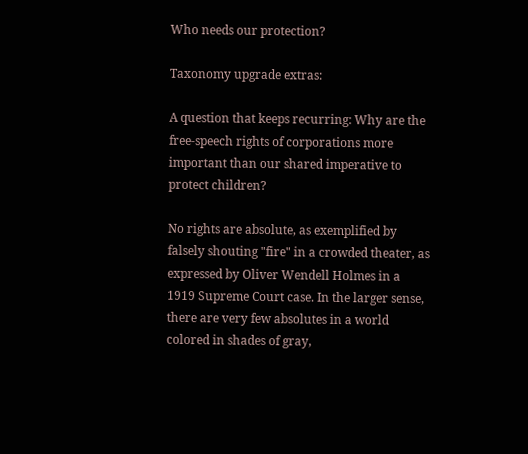Who needs our protection?

Taxonomy upgrade extras:

A question that keeps recurring: Why are the free-speech rights of corporations more important than our shared imperative to protect children?

No rights are absolute, as exemplified by falsely shouting "fire" in a crowded theater, as expressed by Oliver Wendell Holmes in a 1919 Supreme Court case. In the larger sense, there are very few absolutes in a world colored in shades of gray,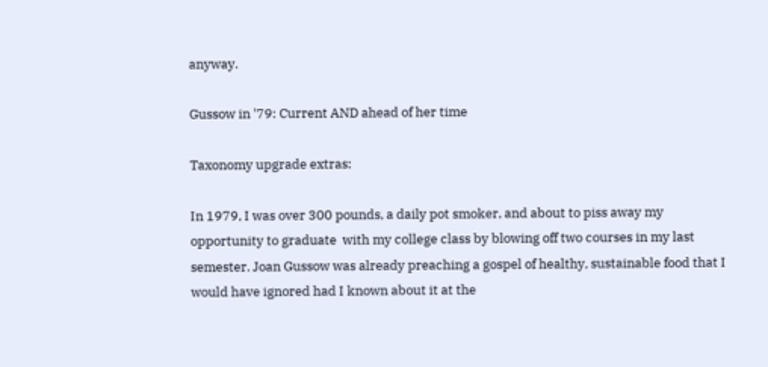anyway.

Gussow in '79: Current AND ahead of her time

Taxonomy upgrade extras:

In 1979, I was over 300 pounds, a daily pot smoker, and about to piss away my opportunity to graduate  with my college class by blowing off two courses in my last semester. Joan Gussow was already preaching a gospel of healthy, sustainable food that I would have ignored had I known about it at the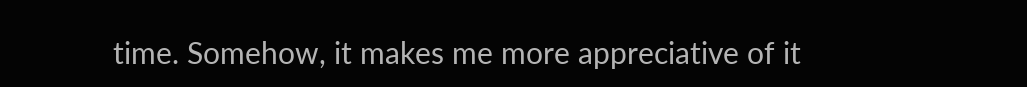time. Somehow, it makes me more appreciative of it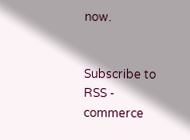now.


Subscribe to RSS - commerce